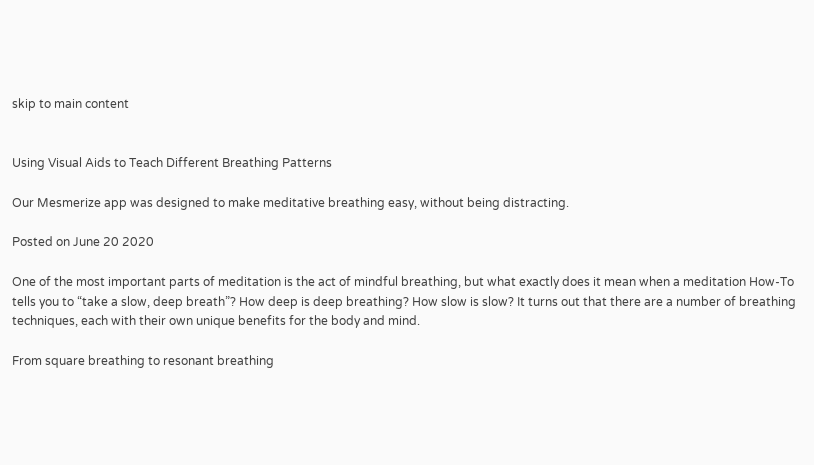skip to main content


Using Visual Aids to Teach Different Breathing Patterns

Our Mesmerize app was designed to make meditative breathing easy, without being distracting.

Posted on June 20 2020

One of the most important parts of meditation is the act of mindful breathing, but what exactly does it mean when a meditation How-To tells you to “take a slow, deep breath”? How deep is deep breathing? How slow is slow? It turns out that there are a number of breathing techniques, each with their own unique benefits for the body and mind.

From square breathing to resonant breathing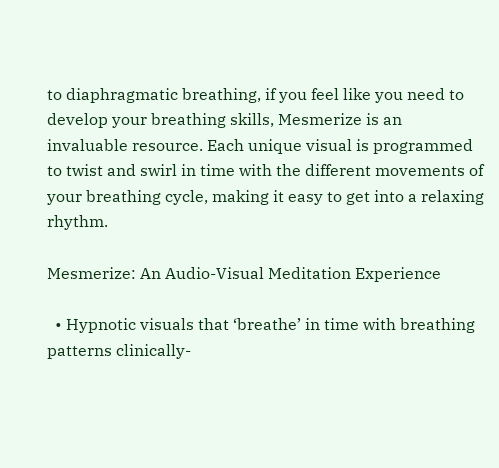to diaphragmatic breathing, if you feel like you need to develop your breathing skills, Mesmerize is an invaluable resource. Each unique visual is programmed to twist and swirl in time with the different movements of your breathing cycle, making it easy to get into a relaxing rhythm.

Mesmerize: An Audio-Visual Meditation Experience

  • Hypnotic visuals that ‘breathe’ in time with breathing patterns clinically-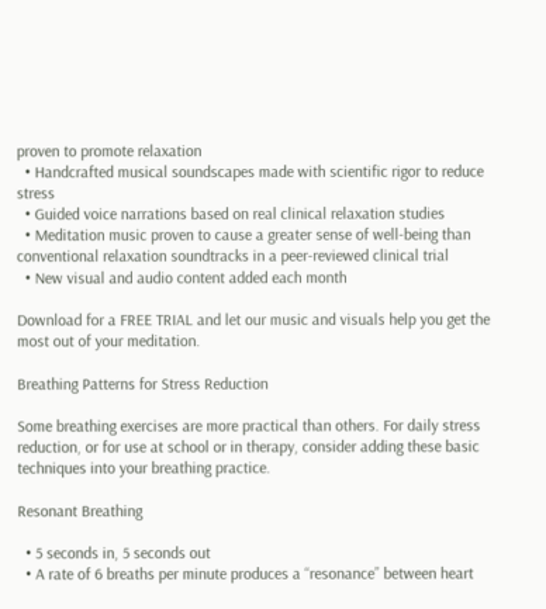proven to promote relaxation
  • Handcrafted musical soundscapes made with scientific rigor to reduce stress
  • Guided voice narrations based on real clinical relaxation studies
  • Meditation music proven to cause a greater sense of well-being than conventional relaxation soundtracks in a peer-reviewed clinical trial
  • New visual and audio content added each month

Download for a FREE TRIAL and let our music and visuals help you get the most out of your meditation.

Breathing Patterns for Stress Reduction

Some breathing exercises are more practical than others. For daily stress reduction, or for use at school or in therapy, consider adding these basic techniques into your breathing practice.

Resonant Breathing

  • 5 seconds in, 5 seconds out
  • A rate of 6 breaths per minute produces a “resonance” between heart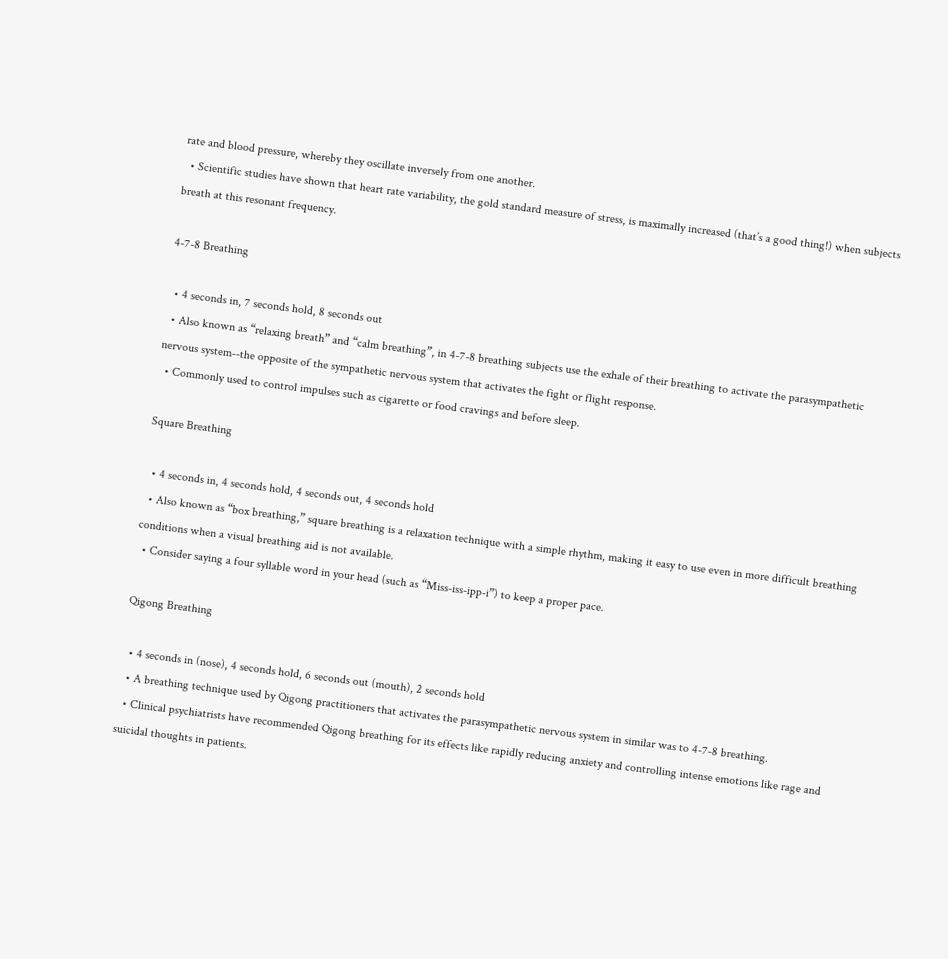rate and blood pressure, whereby they oscillate inversely from one another.
  • Scientific studies have shown that heart rate variability, the gold standard measure of stress, is maximally increased (that’s a good thing!) when subjects breath at this resonant frequency.

4-7-8 Breathing

  • 4 seconds in, 7 seconds hold, 8 seconds out
  • Also known as “relaxing breath” and “calm breathing”, in 4-7-8 breathing subjects use the exhale of their breathing to activate the parasympathetic nervous system--the opposite of the sympathetic nervous system that activates the fight or flight response.
  • Commonly used to control impulses such as cigarette or food cravings and before sleep.

Square Breathing

  • 4 seconds in, 4 seconds hold, 4 seconds out, 4 seconds hold
  • Also known as “box breathing,” square breathing is a relaxation technique with a simple rhythm, making it easy to use even in more difficult breathing conditions when a visual breathing aid is not available.
  • Consider saying a four syllable word in your head (such as “Miss-iss-ipp-i”) to keep a proper pace.

Qigong Breathing

  • 4 seconds in (nose), 4 seconds hold, 6 seconds out (mouth), 2 seconds hold
  • A breathing technique used by Qigong practitioners that activates the parasympathetic nervous system in similar was to 4-7-8 breathing.
  • Clinical psychiatrists have recommended Qigong breathing for its effects like rapidly reducing anxiety and controlling intense emotions like rage and suicidal thoughts in patients.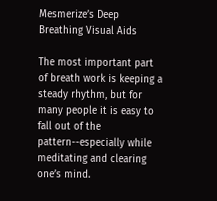Mesmerize’s Deep Breathing Visual Aids

The most important part of breath work is keeping a steady rhythm, but for many people it is easy to fall out of the pattern--especially while meditating and clearing one’s mind.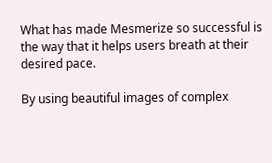What has made Mesmerize so successful is the way that it helps users breath at their desired pace.

By using beautiful images of complex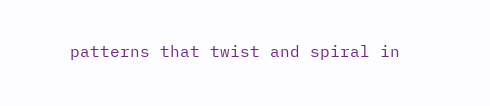patterns that twist and spiral in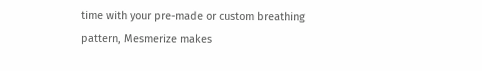time with your pre-made or custom breathing pattern, Mesmerize makes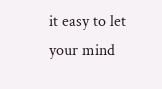it easy to let your mind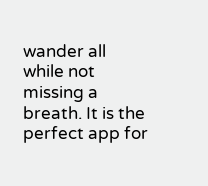wander all while not missing a breath. It is the perfect app for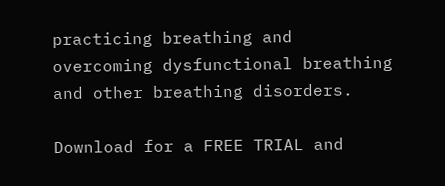practicing breathing and overcoming dysfunctional breathing and other breathing disorders.

Download for a FREE TRIAL and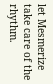let Mesmerize take care of the rhythm.